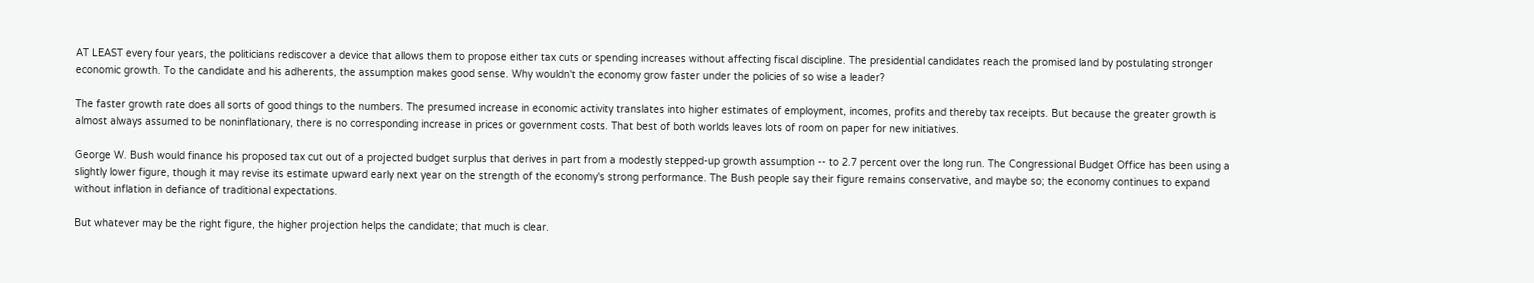AT LEAST every four years, the politicians rediscover a device that allows them to propose either tax cuts or spending increases without affecting fiscal discipline. The presidential candidates reach the promised land by postulating stronger economic growth. To the candidate and his adherents, the assumption makes good sense. Why wouldn't the economy grow faster under the policies of so wise a leader?

The faster growth rate does all sorts of good things to the numbers. The presumed increase in economic activity translates into higher estimates of employment, incomes, profits and thereby tax receipts. But because the greater growth is almost always assumed to be noninflationary, there is no corresponding increase in prices or government costs. That best of both worlds leaves lots of room on paper for new initiatives.

George W. Bush would finance his proposed tax cut out of a projected budget surplus that derives in part from a modestly stepped-up growth assumption -- to 2.7 percent over the long run. The Congressional Budget Office has been using a slightly lower figure, though it may revise its estimate upward early next year on the strength of the economy's strong performance. The Bush people say their figure remains conservative, and maybe so; the economy continues to expand without inflation in defiance of traditional expectations.

But whatever may be the right figure, the higher projection helps the candidate; that much is clear.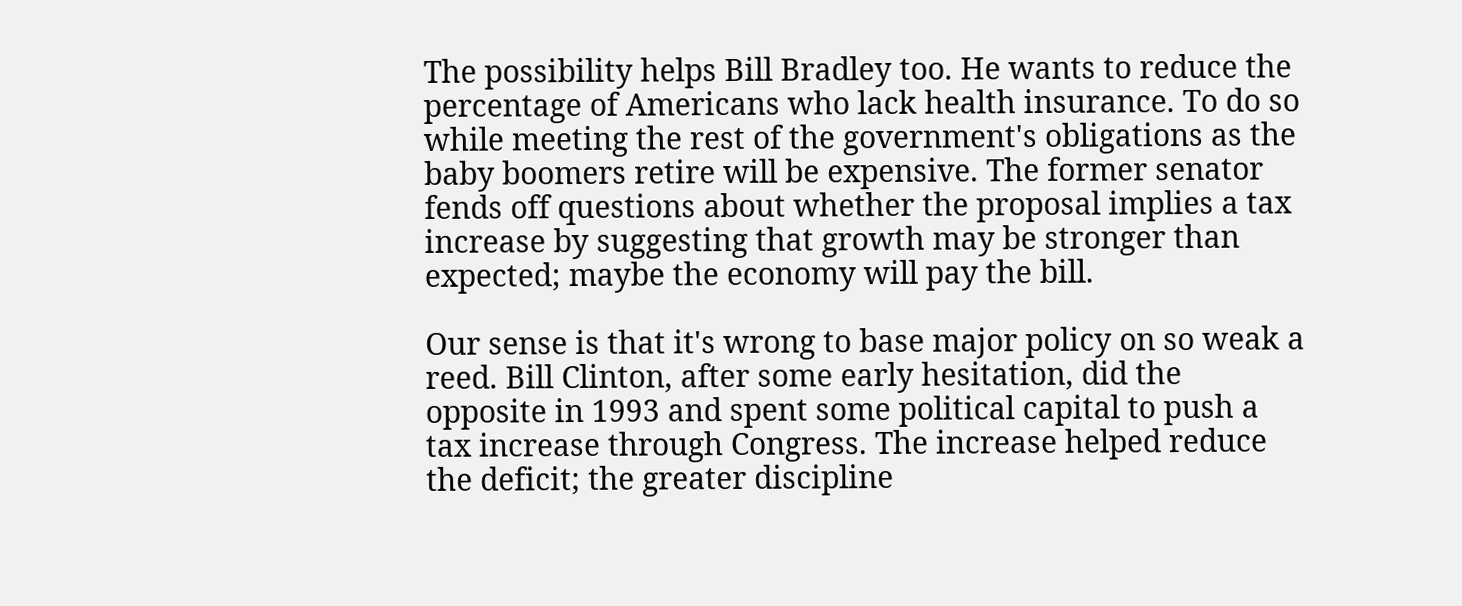The possibility helps Bill Bradley too. He wants to reduce the percentage of Americans who lack health insurance. To do so while meeting the rest of the government's obligations as the baby boomers retire will be expensive. The former senator fends off questions about whether the proposal implies a tax increase by suggesting that growth may be stronger than expected; maybe the economy will pay the bill.

Our sense is that it's wrong to base major policy on so weak a reed. Bill Clinton, after some early hesitation, did the opposite in 1993 and spent some political capital to push a tax increase through Congress. The increase helped reduce the deficit; the greater discipline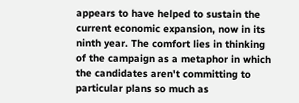appears to have helped to sustain the current economic expansion, now in its ninth year. The comfort lies in thinking of the campaign as a metaphor in which the candidates aren't committing to particular plans so much as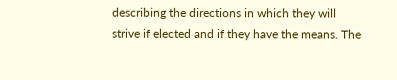describing the directions in which they will strive if elected and if they have the means. The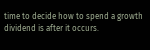time to decide how to spend a growth dividend is after it occurs.